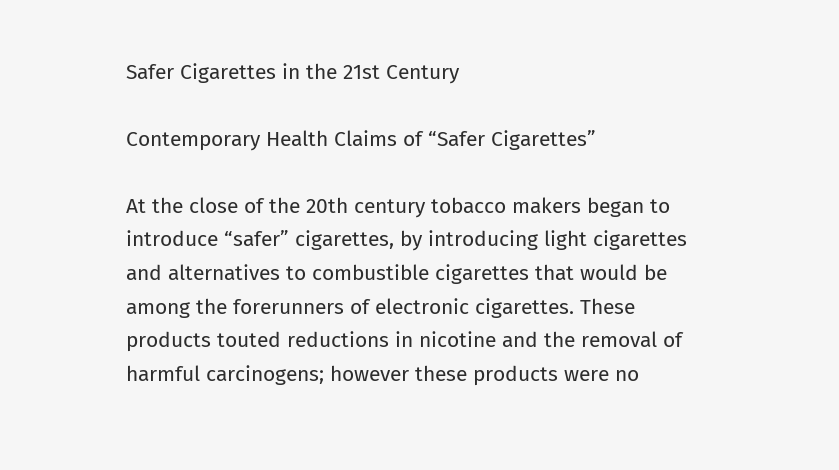Safer Cigarettes in the 21st Century

Contemporary Health Claims of “Safer Cigarettes”

At the close of the 20th century tobacco makers began to introduce “safer” cigarettes, by introducing light cigarettes and alternatives to combustible cigarettes that would be among the forerunners of electronic cigarettes. These products touted reductions in nicotine and the removal of harmful carcinogens; however these products were no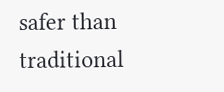safer than traditional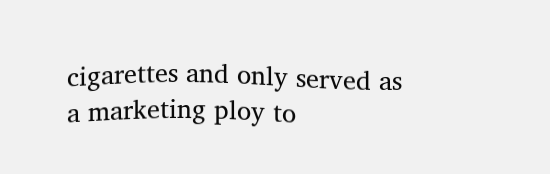cigarettes and only served as a marketing ploy to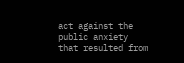act against the public anxiety that resulted from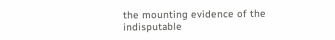the mounting evidence of the indisputable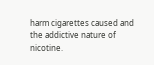harm cigarettes caused and the addictive nature of nicotine.